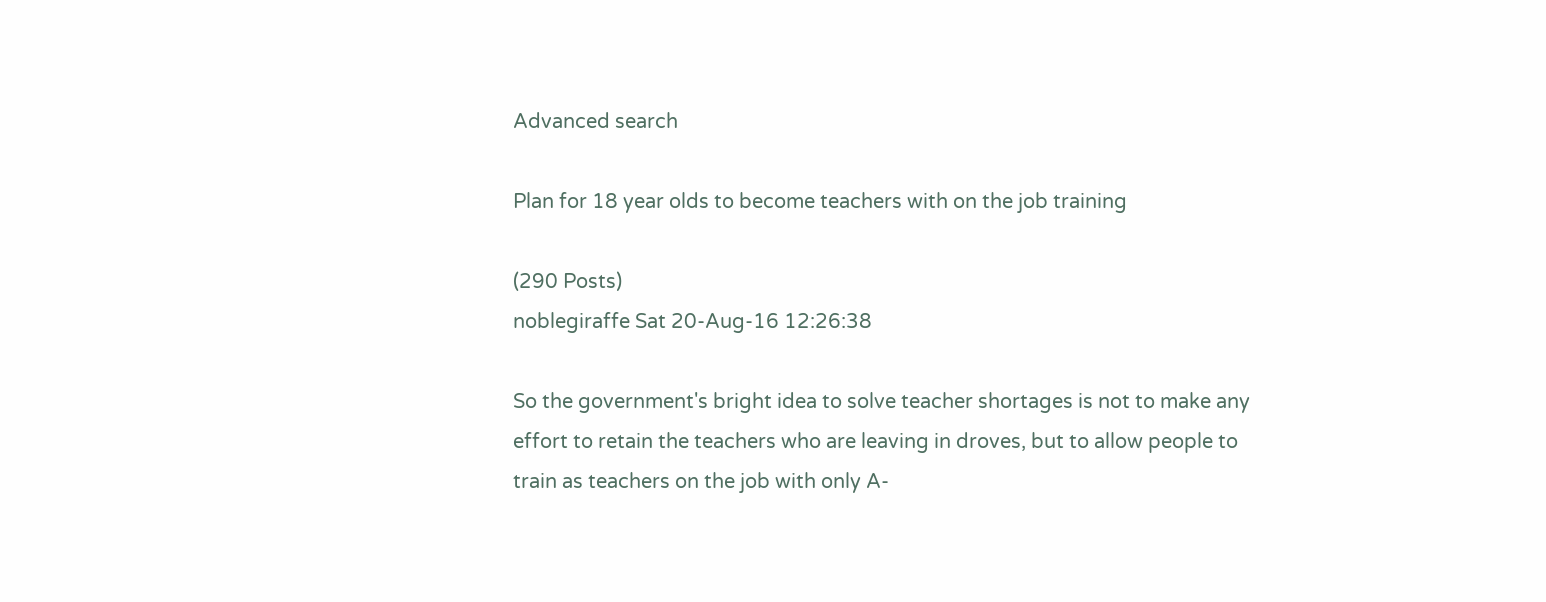Advanced search

Plan for 18 year olds to become teachers with on the job training

(290 Posts)
noblegiraffe Sat 20-Aug-16 12:26:38

So the government's bright idea to solve teacher shortages is not to make any effort to retain the teachers who are leaving in droves, but to allow people to train as teachers on the job with only A-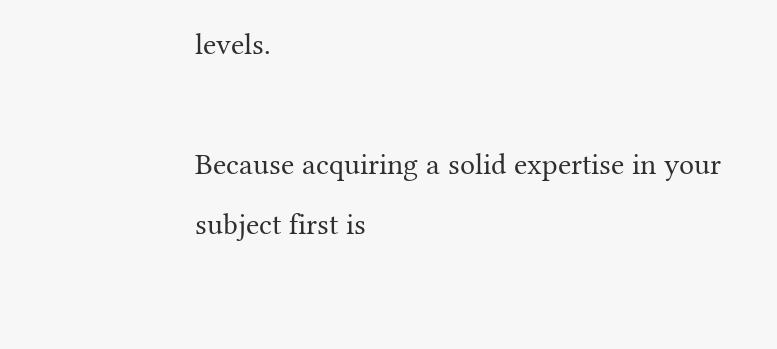levels.

Because acquiring a solid expertise in your subject first is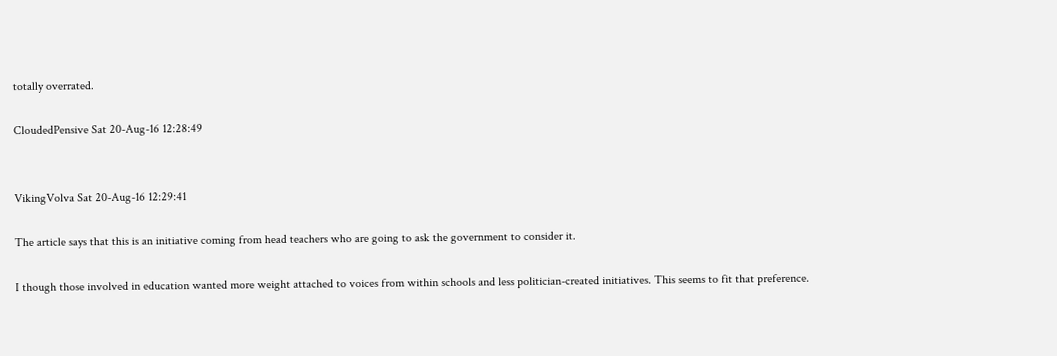totally overrated.

CloudedPensive Sat 20-Aug-16 12:28:49


VikingVolva Sat 20-Aug-16 12:29:41

The article says that this is an initiative coming from head teachers who are going to ask the government to consider it.

I though those involved in education wanted more weight attached to voices from within schools and less politician-created initiatives. This seems to fit that preference.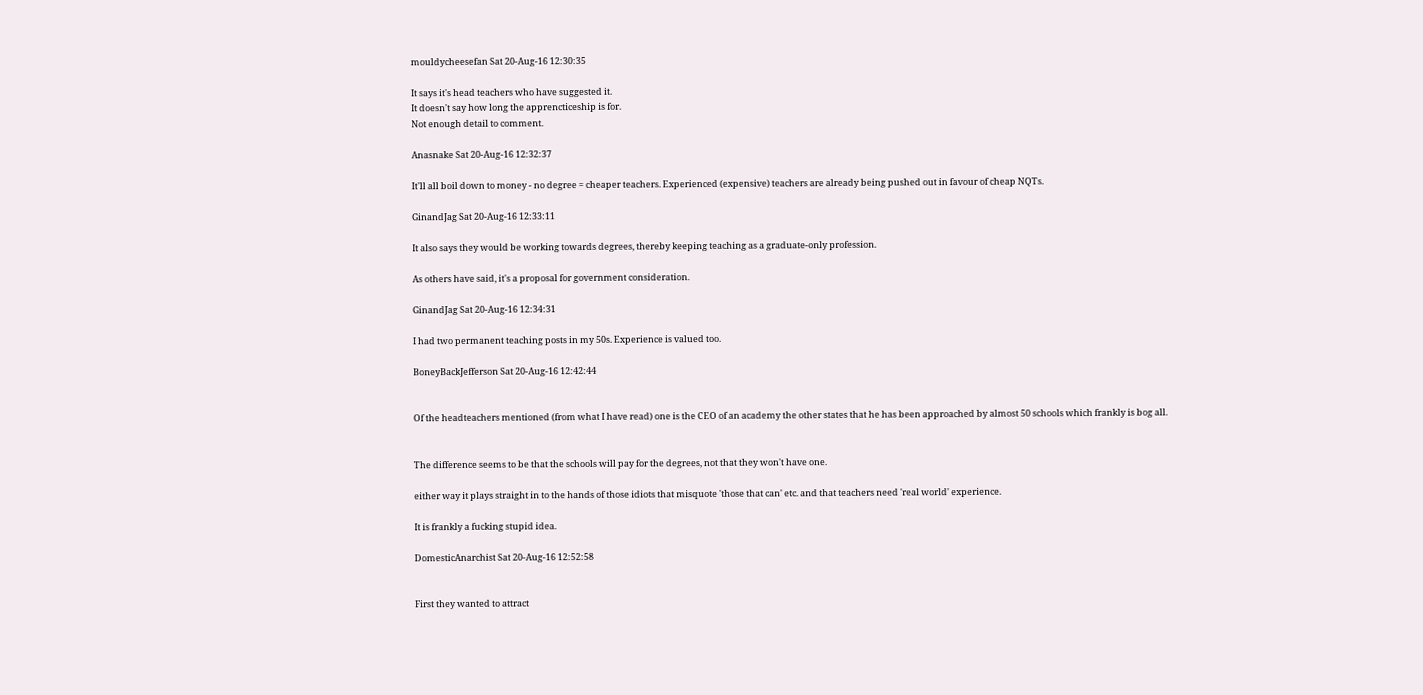mouldycheesefan Sat 20-Aug-16 12:30:35

It says it's head teachers who have suggested it.
It doesn't say how long the apprencticeship is for.
Not enough detail to comment.

Anasnake Sat 20-Aug-16 12:32:37

It'll all boil down to money - no degree = cheaper teachers. Experienced (expensive) teachers are already being pushed out in favour of cheap NQTs.

GinandJag Sat 20-Aug-16 12:33:11

It also says they would be working towards degrees, thereby keeping teaching as a graduate-only profession.

As others have said, it's a proposal for government consideration.

GinandJag Sat 20-Aug-16 12:34:31

I had two permanent teaching posts in my 50s. Experience is valued too.

BoneyBackJefferson Sat 20-Aug-16 12:42:44


Of the headteachers mentioned (from what I have read) one is the CEO of an academy the other states that he has been approached by almost 50 schools which frankly is bog all.


The difference seems to be that the schools will pay for the degrees, not that they won't have one.

either way it plays straight in to the hands of those idiots that misquote 'those that can' etc. and that teachers need 'real world' experience.

It is frankly a fucking stupid idea.

DomesticAnarchist Sat 20-Aug-16 12:52:58


First they wanted to attract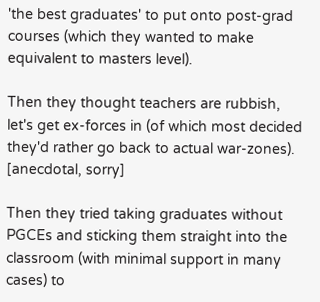'the best graduates' to put onto post-grad courses (which they wanted to make equivalent to masters level).

Then they thought teachers are rubbish, let's get ex-forces in (of which most decided they'd rather go back to actual war-zones). [anecdotal, sorry]

Then they tried taking graduates without PGCEs and sticking them straight into the classroom (with minimal support in many cases) to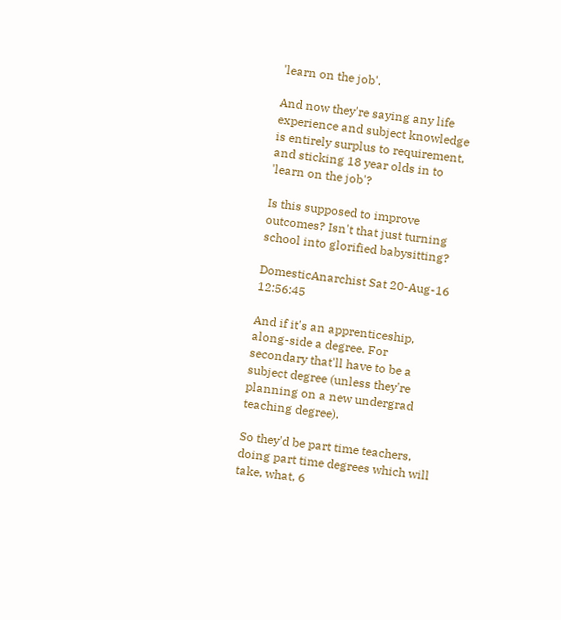'learn on the job'.

And now they're saying any life experience and subject knowledge is entirely surplus to requirement, and sticking 18 year olds in to 'learn on the job'?

Is this supposed to improve outcomes? Isn't that just turning school into glorified babysitting?

DomesticAnarchist Sat 20-Aug-16 12:56:45

And if it's an apprenticeship, along-side a degree. For secondary that'll have to be a subject degree (unless they're planning on a new undergrad teaching degree).

So they'd be part time teachers, doing part time degrees which will take, what, 6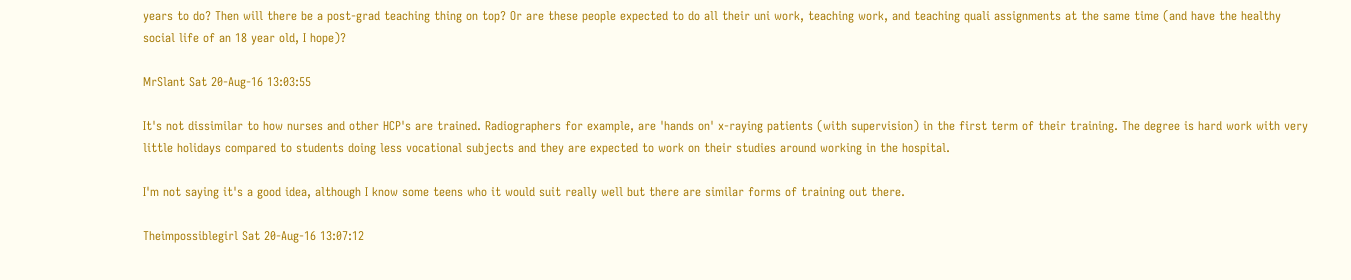years to do? Then will there be a post-grad teaching thing on top? Or are these people expected to do all their uni work, teaching work, and teaching quali assignments at the same time (and have the healthy social life of an 18 year old, I hope)?

MrSlant Sat 20-Aug-16 13:03:55

It's not dissimilar to how nurses and other HCP's are trained. Radiographers for example, are 'hands on' x-raying patients (with supervision) in the first term of their training. The degree is hard work with very little holidays compared to students doing less vocational subjects and they are expected to work on their studies around working in the hospital.

I'm not saying it's a good idea, although I know some teens who it would suit really well but there are similar forms of training out there.

Theimpossiblegirl Sat 20-Aug-16 13:07:12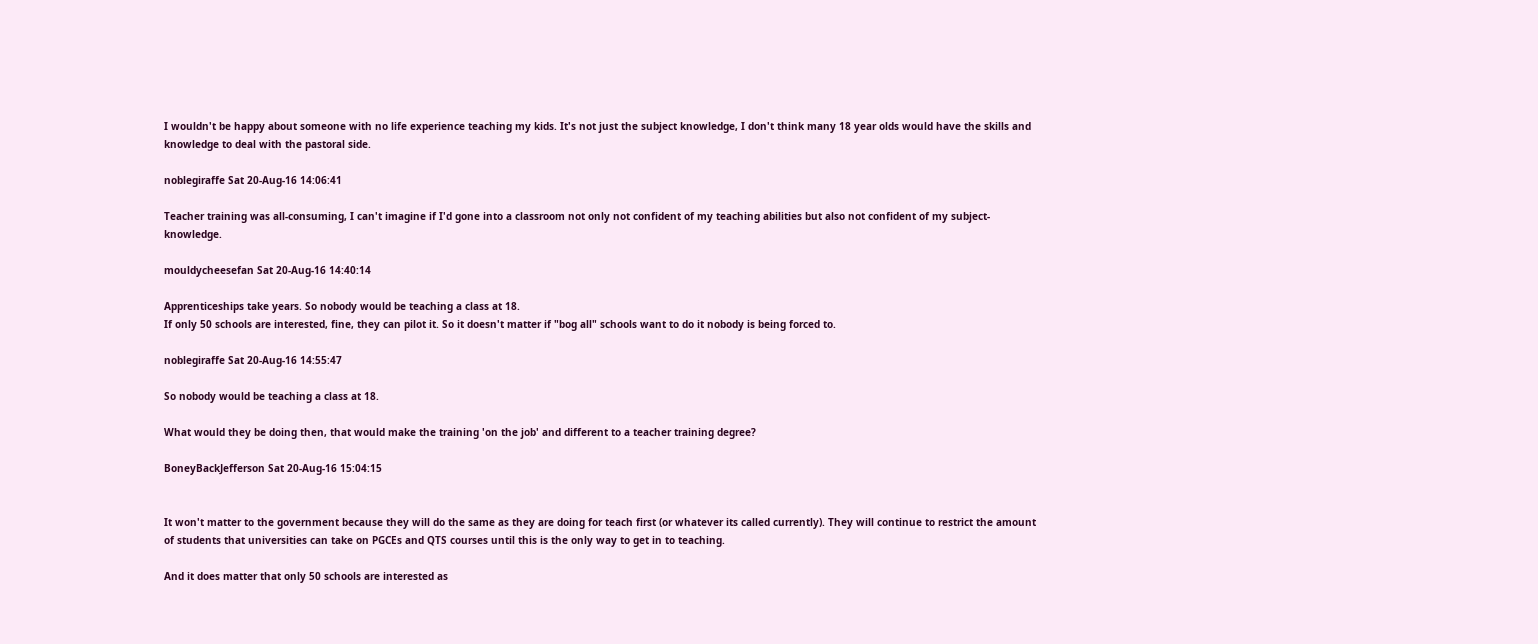I wouldn't be happy about someone with no life experience teaching my kids. It's not just the subject knowledge, I don't think many 18 year olds would have the skills and knowledge to deal with the pastoral side.

noblegiraffe Sat 20-Aug-16 14:06:41

Teacher training was all-consuming, I can't imagine if I'd gone into a classroom not only not confident of my teaching abilities but also not confident of my subject-knowledge.

mouldycheesefan Sat 20-Aug-16 14:40:14

Apprenticeships take years. So nobody would be teaching a class at 18.
If only 50 schools are interested, fine, they can pilot it. So it doesn't matter if "bog all" schools want to do it nobody is being forced to.

noblegiraffe Sat 20-Aug-16 14:55:47

So nobody would be teaching a class at 18.

What would they be doing then, that would make the training 'on the job' and different to a teacher training degree?

BoneyBackJefferson Sat 20-Aug-16 15:04:15


It won't matter to the government because they will do the same as they are doing for teach first (or whatever its called currently). They will continue to restrict the amount of students that universities can take on PGCEs and QTS courses until this is the only way to get in to teaching.

And it does matter that only 50 schools are interested as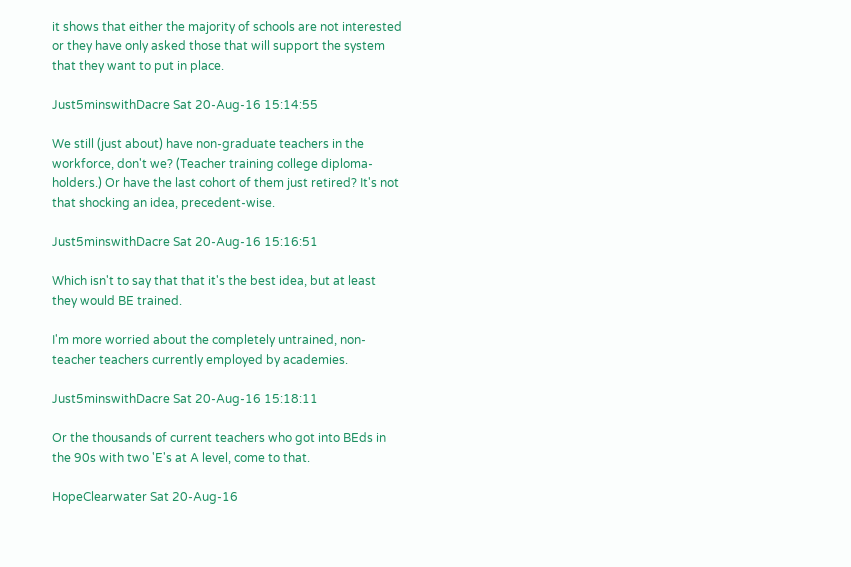it shows that either the majority of schools are not interested or they have only asked those that will support the system that they want to put in place.

Just5minswithDacre Sat 20-Aug-16 15:14:55

We still (just about) have non-graduate teachers in the workforce, don't we? (Teacher training college diploma-holders.) Or have the last cohort of them just retired? It's not that shocking an idea, precedent-wise.

Just5minswithDacre Sat 20-Aug-16 15:16:51

Which isn't to say that that it's the best idea, but at least they would BE trained.

I'm more worried about the completely untrained, non-teacher teachers currently employed by academies.

Just5minswithDacre Sat 20-Aug-16 15:18:11

Or the thousands of current teachers who got into BEds in the 90s with two 'E's at A level, come to that.

HopeClearwater Sat 20-Aug-16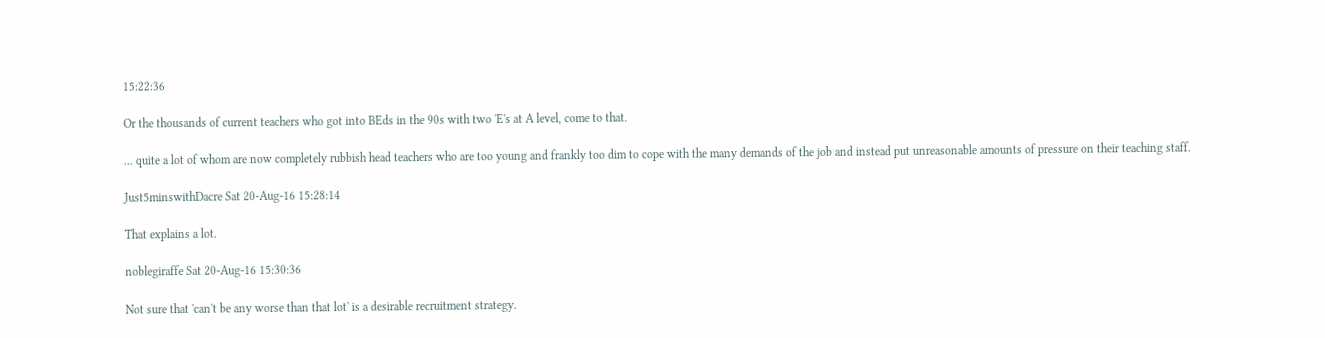15:22:36

Or the thousands of current teachers who got into BEds in the 90s with two 'E's at A level, come to that.

... quite a lot of whom are now completely rubbish head teachers who are too young and frankly too dim to cope with the many demands of the job and instead put unreasonable amounts of pressure on their teaching staff.

Just5minswithDacre Sat 20-Aug-16 15:28:14

That explains a lot.

noblegiraffe Sat 20-Aug-16 15:30:36

Not sure that 'can't be any worse than that lot' is a desirable recruitment strategy.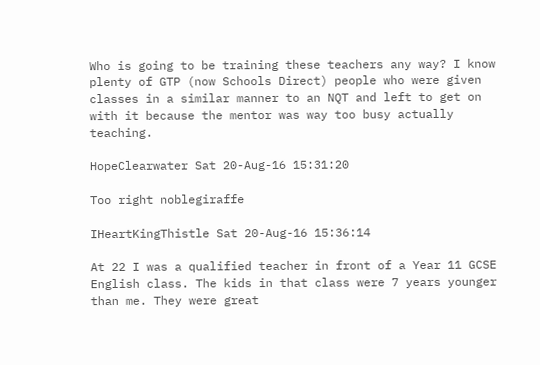Who is going to be training these teachers any way? I know plenty of GTP (now Schools Direct) people who were given classes in a similar manner to an NQT and left to get on with it because the mentor was way too busy actually teaching.

HopeClearwater Sat 20-Aug-16 15:31:20

Too right noblegiraffe

IHeartKingThistle Sat 20-Aug-16 15:36:14

At 22 I was a qualified teacher in front of a Year 11 GCSE English class. The kids in that class were 7 years younger than me. They were great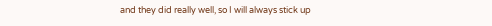and they did really well, so I will always stick up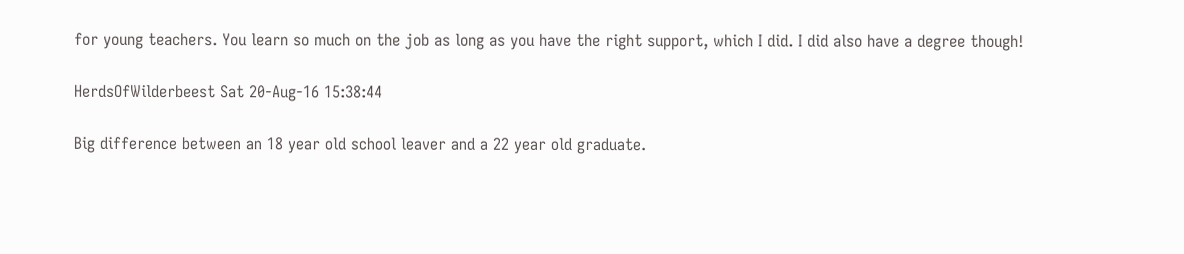for young teachers. You learn so much on the job as long as you have the right support, which I did. I did also have a degree though!

HerdsOfWilderbeest Sat 20-Aug-16 15:38:44

Big difference between an 18 year old school leaver and a 22 year old graduate.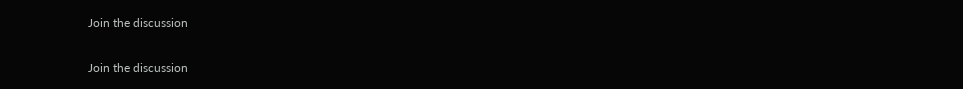Join the discussion

Join the discussion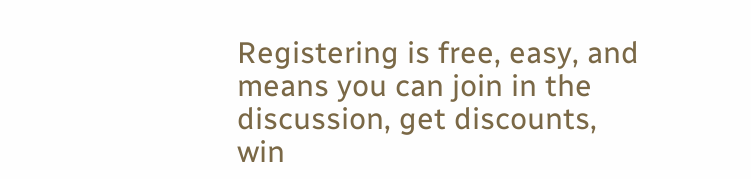Registering is free, easy, and means you can join in the discussion, get discounts, win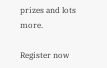prizes and lots more.

Register now